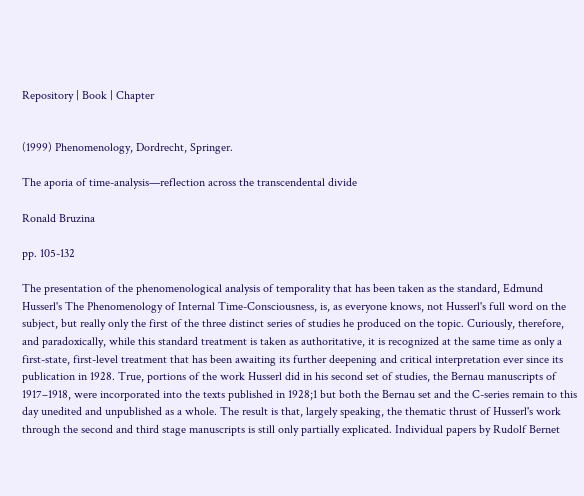Repository | Book | Chapter


(1999) Phenomenology, Dordrecht, Springer.

The aporia of time-analysis—reflection across the transcendental divide

Ronald Bruzina

pp. 105-132

The presentation of the phenomenological analysis of temporality that has been taken as the standard, Edmund Husserl's The Phenomenology of Internal Time-Consciousness, is, as everyone knows, not Husserl's full word on the subject, but really only the first of the three distinct series of studies he produced on the topic. Curiously, therefore, and paradoxically, while this standard treatment is taken as authoritative, it is recognized at the same time as only a first-state, first-level treatment that has been awaiting its further deepening and critical interpretation ever since its publication in 1928. True, portions of the work Husserl did in his second set of studies, the Bernau manuscripts of 1917–1918, were incorporated into the texts published in 1928;1 but both the Bernau set and the C-series remain to this day unedited and unpublished as a whole. The result is that, largely speaking, the thematic thrust of Husserl's work through the second and third stage manuscripts is still only partially explicated. Individual papers by Rudolf Bernet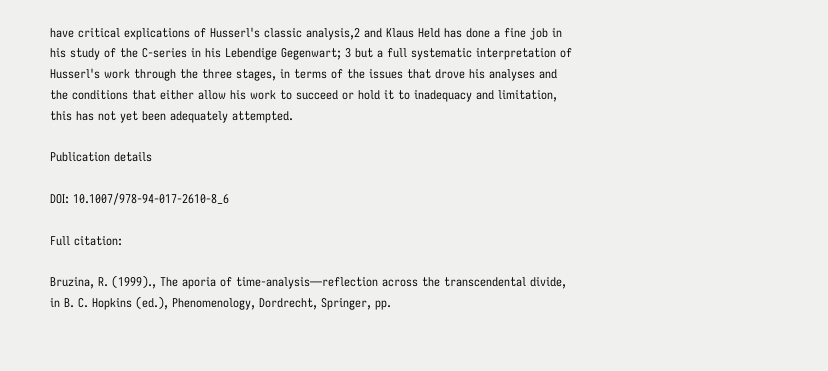have critical explications of Husserl's classic analysis,2 and Klaus Held has done a fine job in his study of the C-series in his Lebendige Gegenwart; 3 but a full systematic interpretation of Husserl's work through the three stages, in terms of the issues that drove his analyses and the conditions that either allow his work to succeed or hold it to inadequacy and limitation, this has not yet been adequately attempted.

Publication details

DOI: 10.1007/978-94-017-2610-8_6

Full citation:

Bruzina, R. (1999)., The aporia of time-analysis—reflection across the transcendental divide, in B. C. Hopkins (ed.), Phenomenology, Dordrecht, Springer, pp.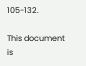105-132.

This document is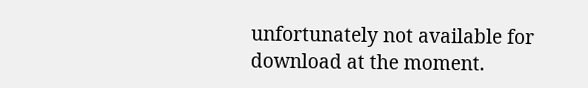unfortunately not available for download at the moment.